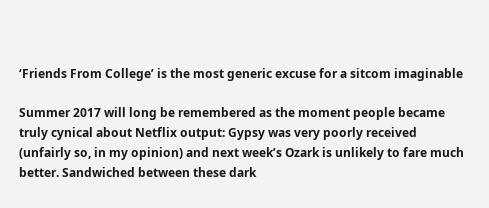‘Friends From College’ is the most generic excuse for a sitcom imaginable

Summer 2017 will long be remembered as the moment people became truly cynical about Netflix output: Gypsy was very poorly received (unfairly so, in my opinion) and next week’s Ozark is unlikely to fare much better. Sandwiched between these dark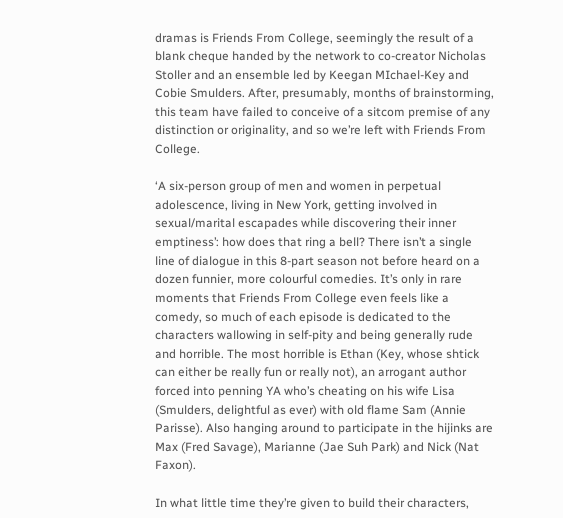dramas is Friends From College, seemingly the result of a blank cheque handed by the network to co-creator Nicholas Stoller and an ensemble led by Keegan MIchael-Key and Cobie Smulders. After, presumably, months of brainstorming, this team have failed to conceive of a sitcom premise of any distinction or originality, and so we’re left with Friends From College.

‘A six-person group of men and women in perpetual adolescence, living in New York, getting involved in sexual/marital escapades while discovering their inner emptiness’: how does that ring a bell? There isn’t a single line of dialogue in this 8-part season not before heard on a dozen funnier, more colourful comedies. It’s only in rare moments that Friends From College even feels like a comedy, so much of each episode is dedicated to the characters wallowing in self-pity and being generally rude and horrible. The most horrible is Ethan (Key, whose shtick can either be really fun or really not), an arrogant author forced into penning YA who’s cheating on his wife Lisa (Smulders, delightful as ever) with old flame Sam (Annie Parisse). Also hanging around to participate in the hijinks are Max (Fred Savage), Marianne (Jae Suh Park) and Nick (Nat Faxon).

In what little time they’re given to build their characters,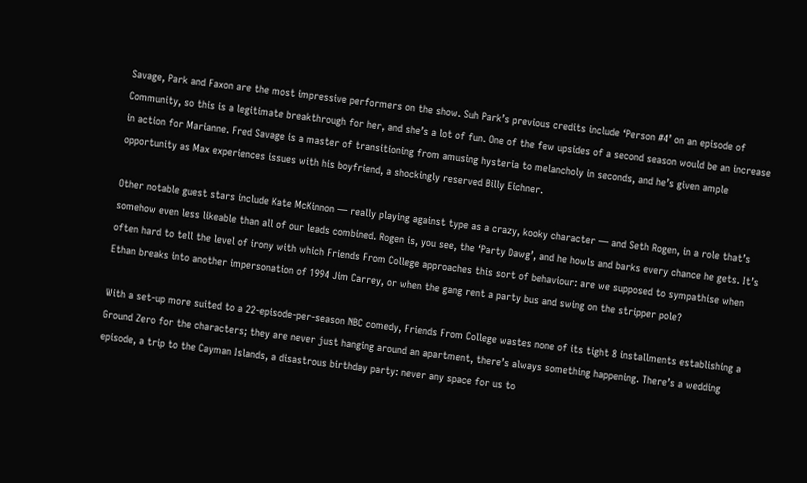Savage, Park and Faxon are the most impressive performers on the show. Suh Park’s previous credits include ‘Person #4’ on an episode of Community, so this is a legitimate breakthrough for her, and she’s a lot of fun. One of the few upsides of a second season would be an increase in action for Marianne. Fred Savage is a master of transitioning from amusing hysteria to melancholy in seconds, and he’s given ample opportunity as Max experiences issues with his boyfriend, a shockingly reserved Billy Eichner.

Other notable guest stars include Kate McKinnon — really playing against type as a crazy, kooky character — and Seth Rogen, in a role that’s somehow even less likeable than all of our leads combined. Rogen is, you see, the ‘Party Dawg’, and he howls and barks every chance he gets. It’s often hard to tell the level of irony with which Friends From College approaches this sort of behaviour: are we supposed to sympathise when Ethan breaks into another impersonation of 1994 Jim Carrey, or when the gang rent a party bus and swing on the stripper pole?

With a set-up more suited to a 22-episode-per-season NBC comedy, Friends From College wastes none of its tight 8 installments establishing a Ground Zero for the characters; they are never just hanging around an apartment, there’s always something happening. There’s a wedding episode, a trip to the Cayman Islands, a disastrous birthday party: never any space for us to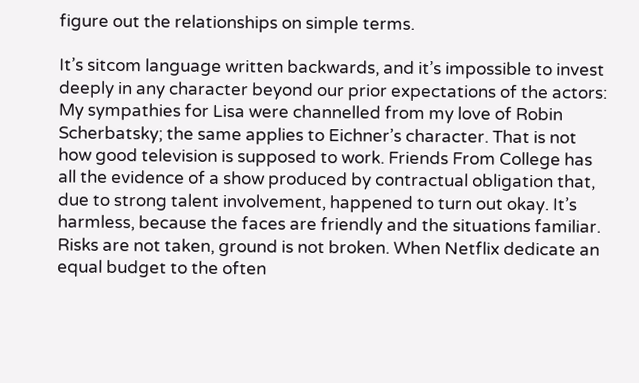figure out the relationships on simple terms.

It’s sitcom language written backwards, and it’s impossible to invest deeply in any character beyond our prior expectations of the actors: My sympathies for Lisa were channelled from my love of Robin Scherbatsky; the same applies to Eichner’s character. That is not how good television is supposed to work. Friends From College has all the evidence of a show produced by contractual obligation that, due to strong talent involvement, happened to turn out okay. It’s harmless, because the faces are friendly and the situations familiar. Risks are not taken, ground is not broken. When Netflix dedicate an equal budget to the often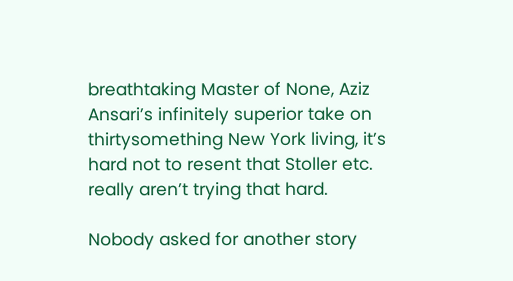breathtaking Master of None, Aziz Ansari’s infinitely superior take on thirtysomething New York living, it’s hard not to resent that Stoller etc. really aren’t trying that hard.

Nobody asked for another story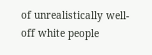of unrealistically well-off white people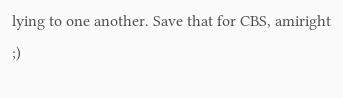lying to one another. Save that for CBS, amiright ;)